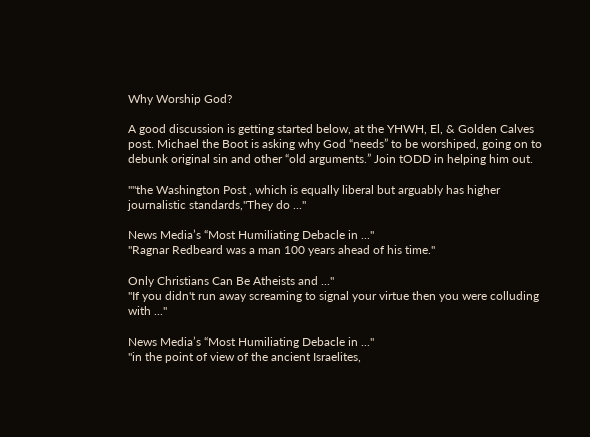Why Worship God?

A good discussion is getting started below, at the YHWH, El, & Golden Calves post. Michael the Boot is asking why God “needs” to be worshiped, going on to debunk original sin and other “old arguments.” Join tODD in helping him out.

""the Washington Post , which is equally liberal but arguably has higher journalistic standards,"They do ..."

News Media’s “Most Humiliating Debacle in ..."
"Ragnar Redbeard was a man 100 years ahead of his time."

Only Christians Can Be Atheists and ..."
"If you didn't run away screaming to signal your virtue then you were colluding with ..."

News Media’s “Most Humiliating Debacle in ..."
"in the point of view of the ancient Israelites,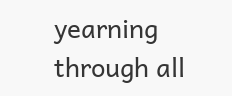yearning through all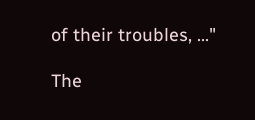of their troubles, ..."

The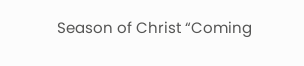Season of Christ “Coming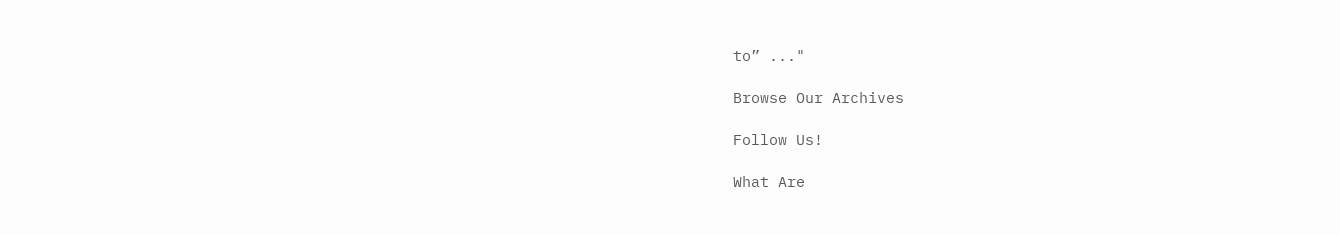to” ..."

Browse Our Archives

Follow Us!

What Are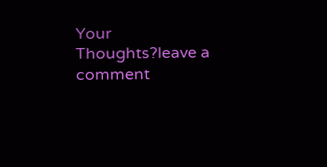Your Thoughts?leave a comment